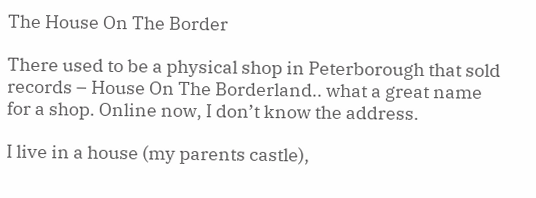The House On The Border

There used to be a physical shop in Peterborough that sold records – House On The Borderland.. what a great name for a shop. Online now, I don’t know the address.

I live in a house (my parents castle),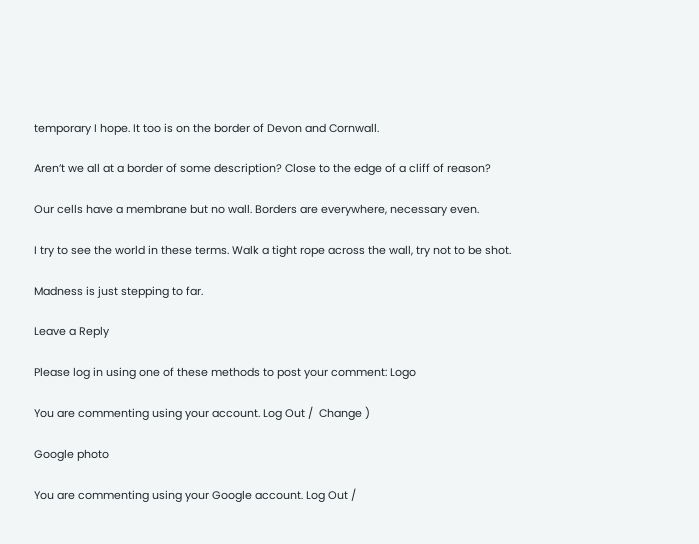temporary I hope. It too is on the border of Devon and Cornwall.

Aren’t we all at a border of some description? Close to the edge of a cliff of reason?

Our cells have a membrane but no wall. Borders are everywhere, necessary even.

I try to see the world in these terms. Walk a tight rope across the wall, try not to be shot.

Madness is just stepping to far.

Leave a Reply

Please log in using one of these methods to post your comment: Logo

You are commenting using your account. Log Out /  Change )

Google photo

You are commenting using your Google account. Log Out /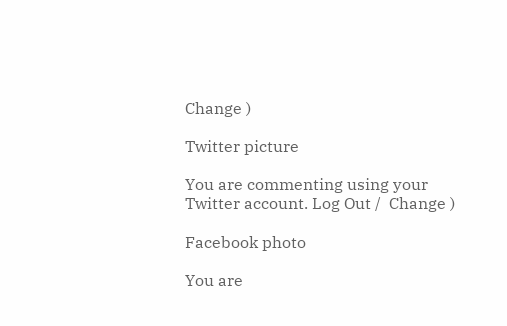Change )

Twitter picture

You are commenting using your Twitter account. Log Out /  Change )

Facebook photo

You are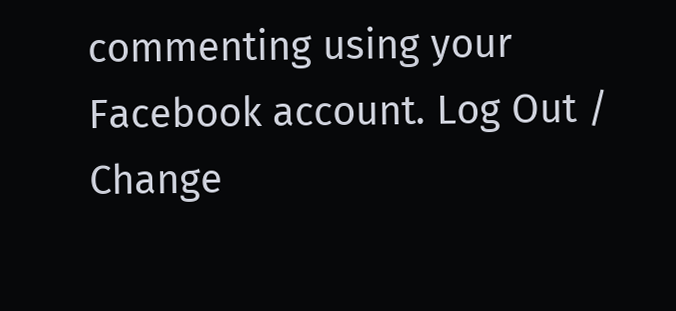commenting using your Facebook account. Log Out /  Change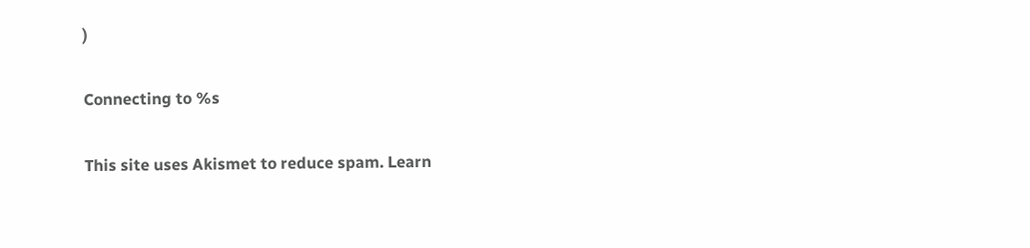)

Connecting to %s

This site uses Akismet to reduce spam. Learn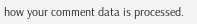how your comment data is processed.